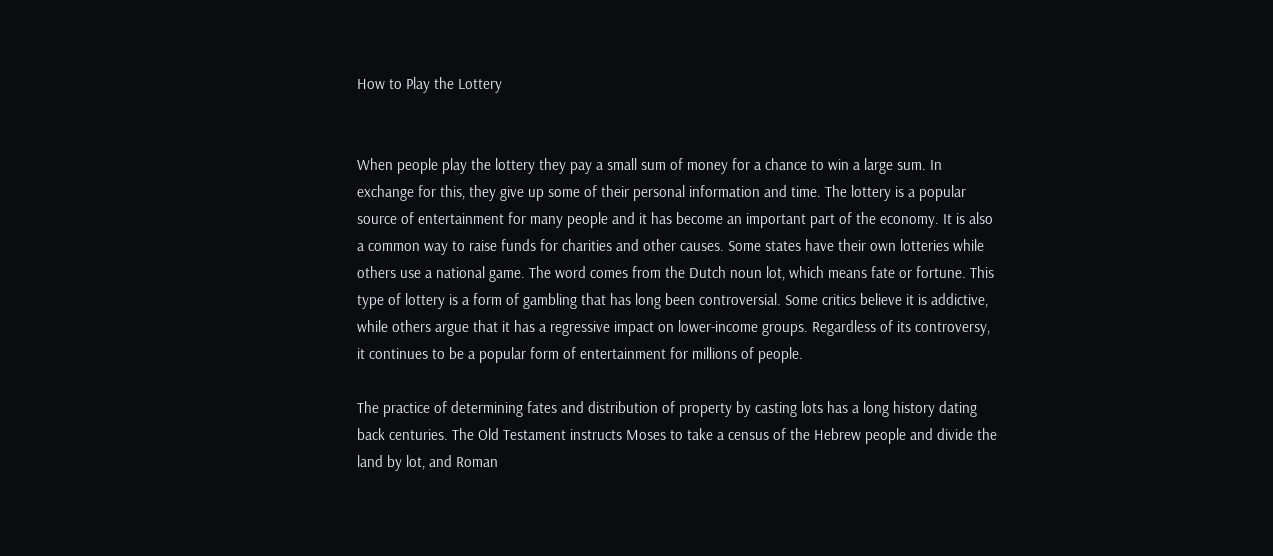How to Play the Lottery


When people play the lottery they pay a small sum of money for a chance to win a large sum. In exchange for this, they give up some of their personal information and time. The lottery is a popular source of entertainment for many people and it has become an important part of the economy. It is also a common way to raise funds for charities and other causes. Some states have their own lotteries while others use a national game. The word comes from the Dutch noun lot, which means fate or fortune. This type of lottery is a form of gambling that has long been controversial. Some critics believe it is addictive, while others argue that it has a regressive impact on lower-income groups. Regardless of its controversy, it continues to be a popular form of entertainment for millions of people.

The practice of determining fates and distribution of property by casting lots has a long history dating back centuries. The Old Testament instructs Moses to take a census of the Hebrew people and divide the land by lot, and Roman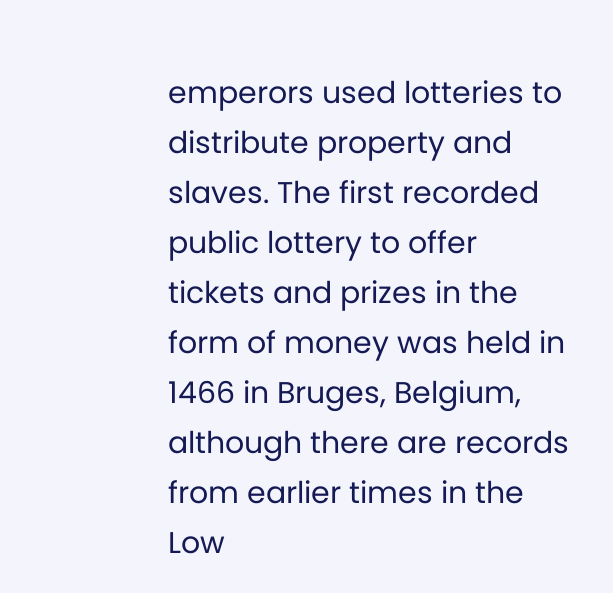emperors used lotteries to distribute property and slaves. The first recorded public lottery to offer tickets and prizes in the form of money was held in 1466 in Bruges, Belgium, although there are records from earlier times in the Low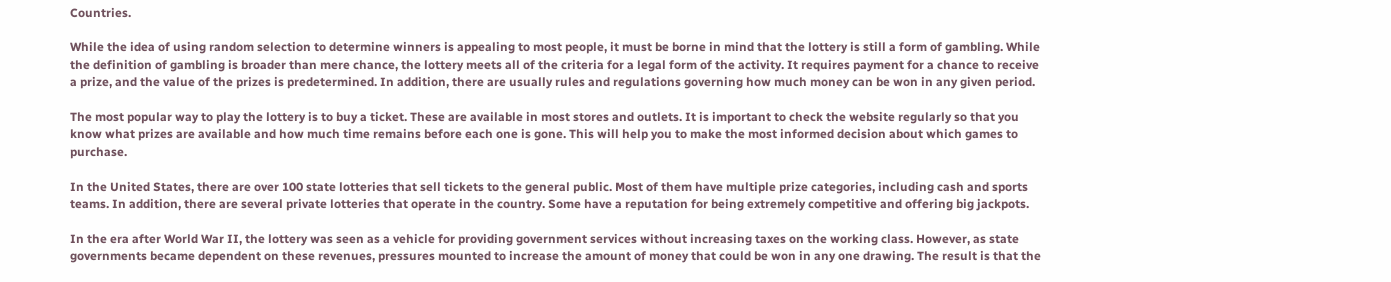Countries.

While the idea of using random selection to determine winners is appealing to most people, it must be borne in mind that the lottery is still a form of gambling. While the definition of gambling is broader than mere chance, the lottery meets all of the criteria for a legal form of the activity. It requires payment for a chance to receive a prize, and the value of the prizes is predetermined. In addition, there are usually rules and regulations governing how much money can be won in any given period.

The most popular way to play the lottery is to buy a ticket. These are available in most stores and outlets. It is important to check the website regularly so that you know what prizes are available and how much time remains before each one is gone. This will help you to make the most informed decision about which games to purchase.

In the United States, there are over 100 state lotteries that sell tickets to the general public. Most of them have multiple prize categories, including cash and sports teams. In addition, there are several private lotteries that operate in the country. Some have a reputation for being extremely competitive and offering big jackpots.

In the era after World War II, the lottery was seen as a vehicle for providing government services without increasing taxes on the working class. However, as state governments became dependent on these revenues, pressures mounted to increase the amount of money that could be won in any one drawing. The result is that the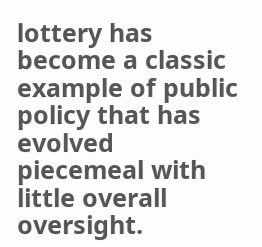lottery has become a classic example of public policy that has evolved piecemeal with little overall oversight.